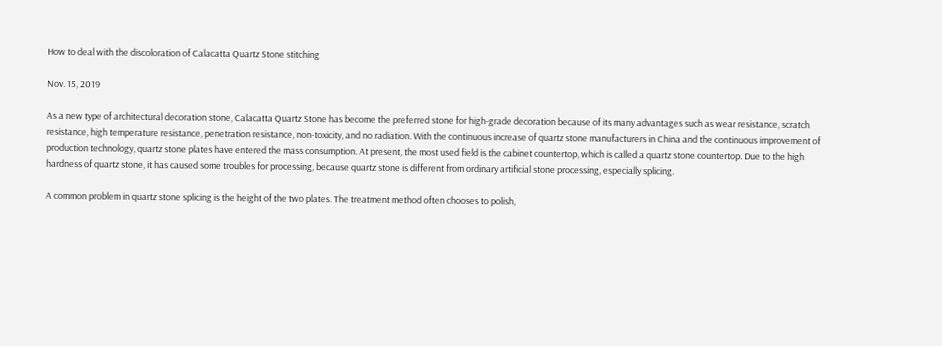How to deal with the discoloration of Calacatta Quartz Stone stitching

Nov. 15, 2019

As a new type of architectural decoration stone, Calacatta Quartz Stone has become the preferred stone for high-grade decoration because of its many advantages such as wear resistance, scratch resistance, high temperature resistance, penetration resistance, non-toxicity, and no radiation. With the continuous increase of quartz stone manufacturers in China and the continuous improvement of production technology, quartz stone plates have entered the mass consumption. At present, the most used field is the cabinet countertop, which is called a quartz stone countertop. Due to the high hardness of quartz stone, it has caused some troubles for processing, because quartz stone is different from ordinary artificial stone processing, especially splicing.

A common problem in quartz stone splicing is the height of the two plates. The treatment method often chooses to polish,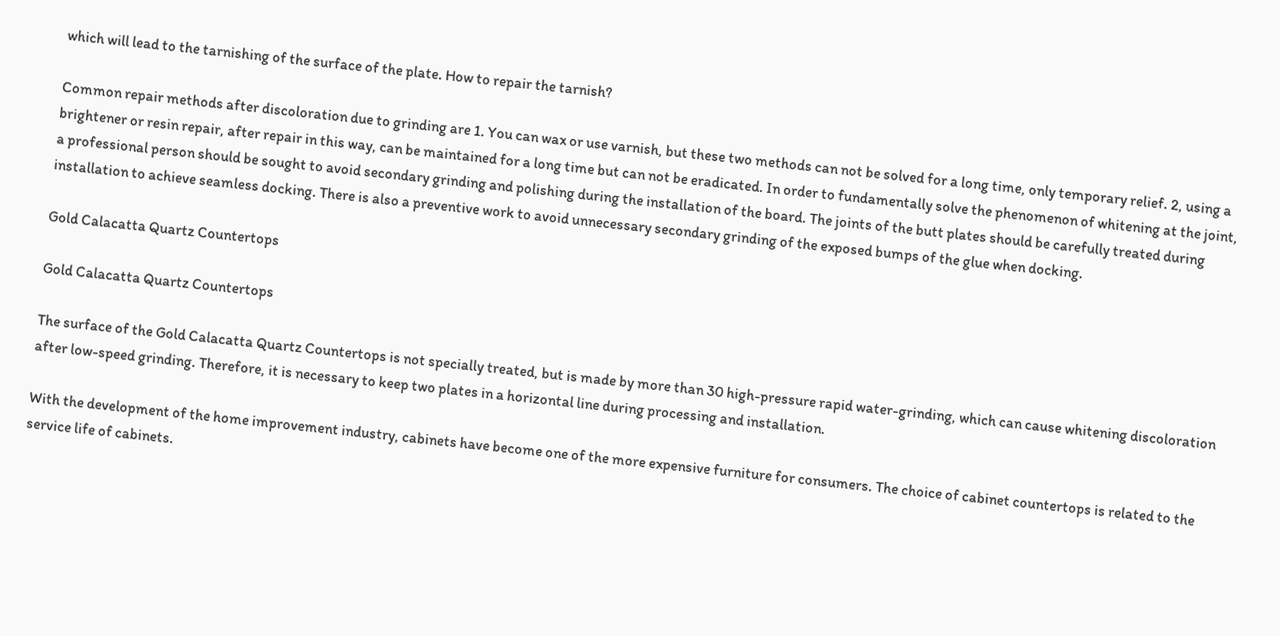which will lead to the tarnishing of the surface of the plate. How to repair the tarnish?

Common repair methods after discoloration due to grinding are 1. You can wax or use varnish, but these two methods can not be solved for a long time, only temporary relief. 2, using a brightener or resin repair, after repair in this way, can be maintained for a long time but can not be eradicated. In order to fundamentally solve the phenomenon of whitening at the joint, a professional person should be sought to avoid secondary grinding and polishing during the installation of the board. The joints of the butt plates should be carefully treated during installation to achieve seamless docking. There is also a preventive work to avoid unnecessary secondary grinding of the exposed bumps of the glue when docking.

Gold Calacatta Quartz Countertops

Gold Calacatta Quartz Countertops

The surface of the Gold Calacatta Quartz Countertops is not specially treated, but is made by more than 30 high-pressure rapid water-grinding, which can cause whitening discoloration after low-speed grinding. Therefore, it is necessary to keep two plates in a horizontal line during processing and installation.

With the development of the home improvement industry, cabinets have become one of the more expensive furniture for consumers. The choice of cabinet countertops is related to the service life of cabinets.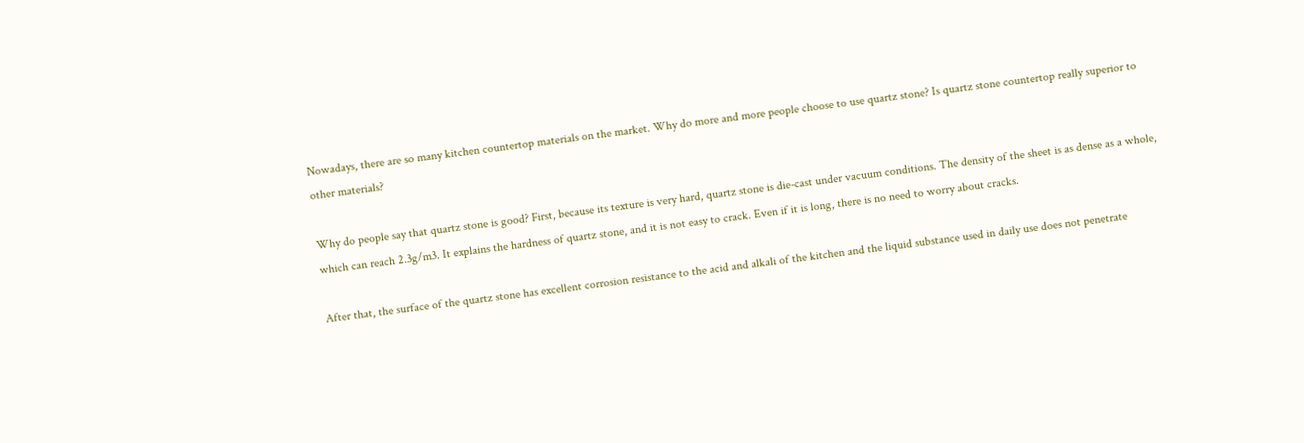Nowadays, there are so many kitchen countertop materials on the market. Why do more and more people choose to use quartz stone? Is quartz stone countertop really superior to other materials?

Why do people say that quartz stone is good? First, because its texture is very hard, quartz stone is die-cast under vacuum conditions. The density of the sheet is as dense as a whole, which can reach 2.3g/m3. It explains the hardness of quartz stone, and it is not easy to crack. Even if it is long, there is no need to worry about cracks.

After that, the surface of the quartz stone has excellent corrosion resistance to the acid and alkali of the kitchen and the liquid substance used in daily use does not penetrate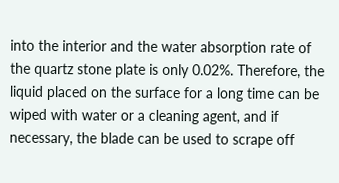into the interior and the water absorption rate of the quartz stone plate is only 0.02%. Therefore, the liquid placed on the surface for a long time can be wiped with water or a cleaning agent, and if necessary, the blade can be used to scrape off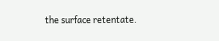the surface retentate.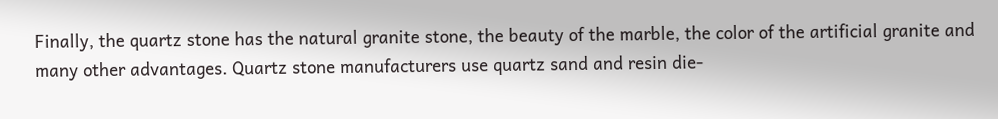Finally, the quartz stone has the natural granite stone, the beauty of the marble, the color of the artificial granite and many other advantages. Quartz stone manufacturers use quartz sand and resin die-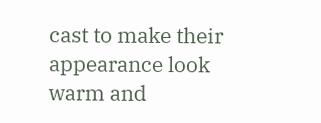cast to make their appearance look warm and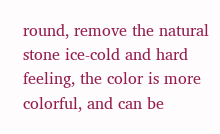round, remove the natural stone ice-cold and hard feeling, the color is more colorful, and can be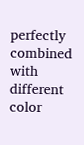perfectly combined with different color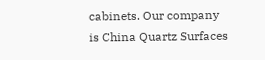cabinets. Our company is China Quartz Surfaces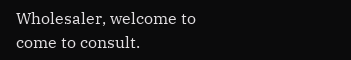Wholesaler, welcome to come to consult.